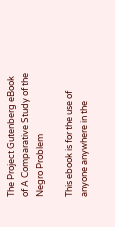The Project Gutenberg eBook of A Comparative Study of the Negro Problem

This ebook is for the use of anyone anywhere in the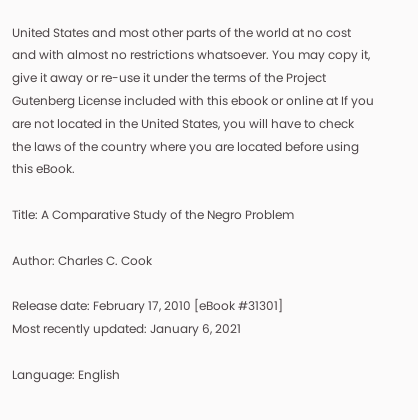United States and most other parts of the world at no cost and with almost no restrictions whatsoever. You may copy it, give it away or re-use it under the terms of the Project Gutenberg License included with this ebook or online at If you are not located in the United States, you will have to check the laws of the country where you are located before using this eBook.

Title: A Comparative Study of the Negro Problem

Author: Charles C. Cook

Release date: February 17, 2010 [eBook #31301]
Most recently updated: January 6, 2021

Language: English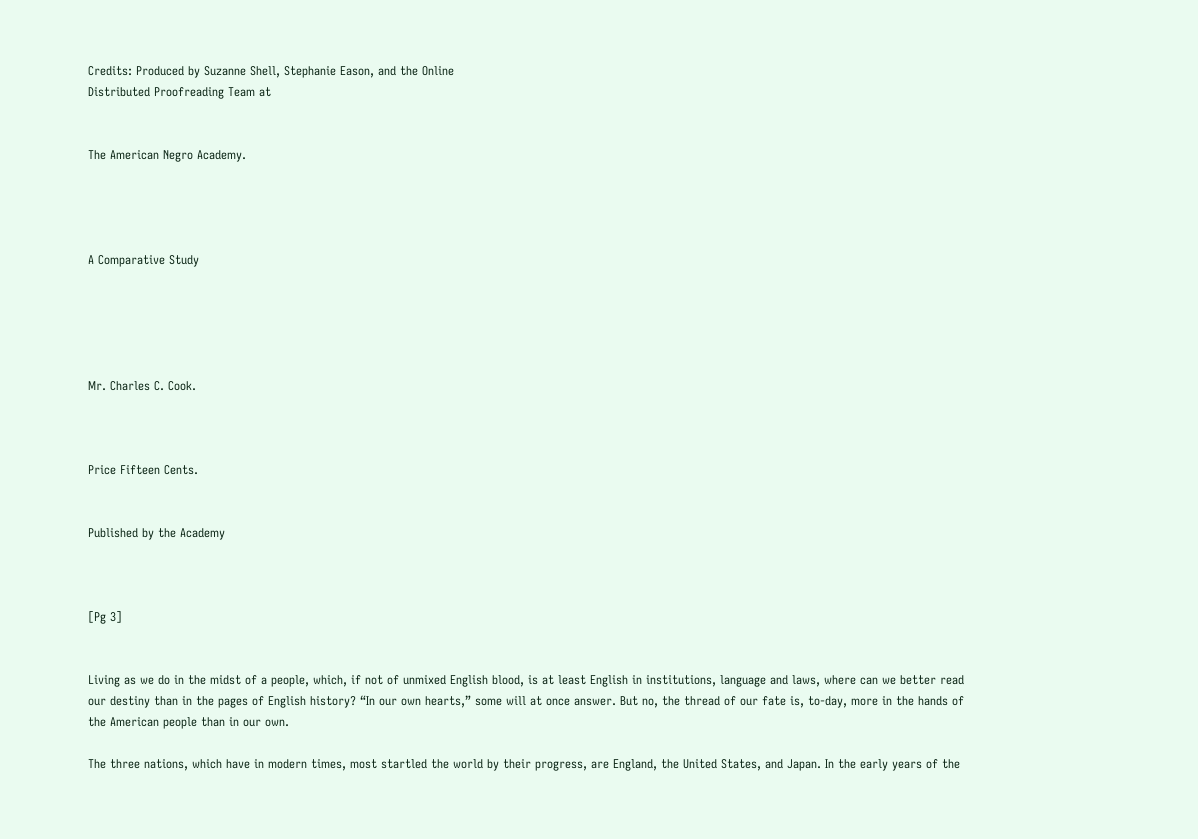Credits: Produced by Suzanne Shell, Stephanie Eason, and the Online
Distributed Proofreading Team at


The American Negro Academy.




A Comparative Study





Mr. Charles C. Cook.



Price Fifteen Cents.


Published by the Academy



[Pg 3]


Living as we do in the midst of a people, which, if not of unmixed English blood, is at least English in institutions, language and laws, where can we better read our destiny than in the pages of English history? “In our own hearts,” some will at once answer. But no, the thread of our fate is, to-day, more in the hands of the American people than in our own.

The three nations, which have in modern times, most startled the world by their progress, are England, the United States, and Japan. In the early years of the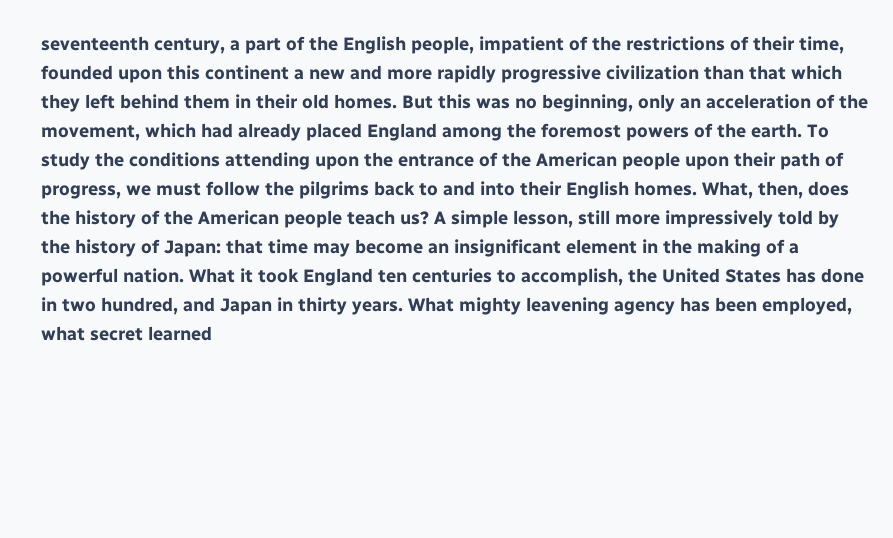seventeenth century, a part of the English people, impatient of the restrictions of their time, founded upon this continent a new and more rapidly progressive civilization than that which they left behind them in their old homes. But this was no beginning, only an acceleration of the movement, which had already placed England among the foremost powers of the earth. To study the conditions attending upon the entrance of the American people upon their path of progress, we must follow the pilgrims back to and into their English homes. What, then, does the history of the American people teach us? A simple lesson, still more impressively told by the history of Japan: that time may become an insignificant element in the making of a powerful nation. What it took England ten centuries to accomplish, the United States has done in two hundred, and Japan in thirty years. What mighty leavening agency has been employed, what secret learned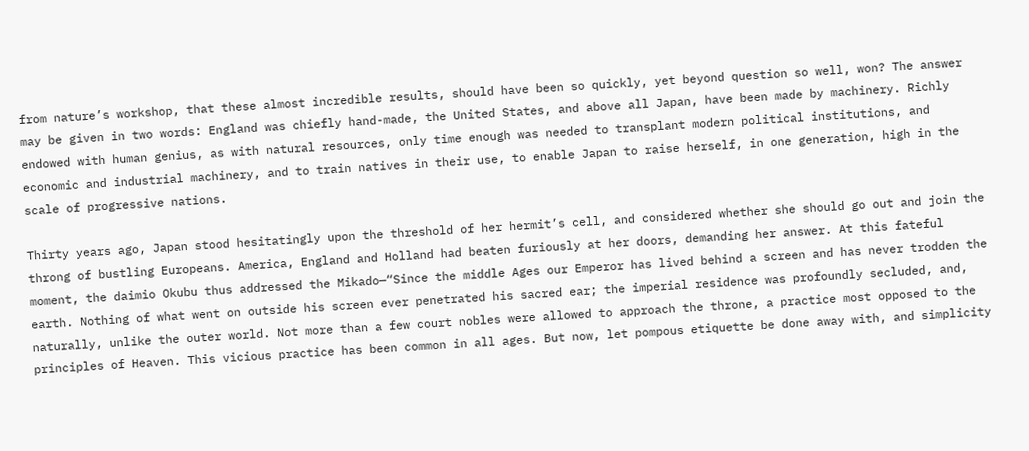from nature’s workshop, that these almost incredible results, should have been so quickly, yet beyond question so well, won? The answer may be given in two words: England was chiefly hand-made, the United States, and above all Japan, have been made by machinery. Richly endowed with human genius, as with natural resources, only time enough was needed to transplant modern political institutions, and economic and industrial machinery, and to train natives in their use, to enable Japan to raise herself, in one generation, high in the scale of progressive nations.

Thirty years ago, Japan stood hesitatingly upon the threshold of her hermit’s cell, and considered whether she should go out and join the throng of bustling Europeans. America, England and Holland had beaten furiously at her doors, demanding her answer. At this fateful moment, the daimio Okubu thus addressed the Mikado—“Since the middle Ages our Emperor has lived behind a screen and has never trodden the earth. Nothing of what went on outside his screen ever penetrated his sacred ear; the imperial residence was profoundly secluded, and, naturally, unlike the outer world. Not more than a few court nobles were allowed to approach the throne, a practice most opposed to the principles of Heaven. This vicious practice has been common in all ages. But now, let pompous etiquette be done away with, and simplicity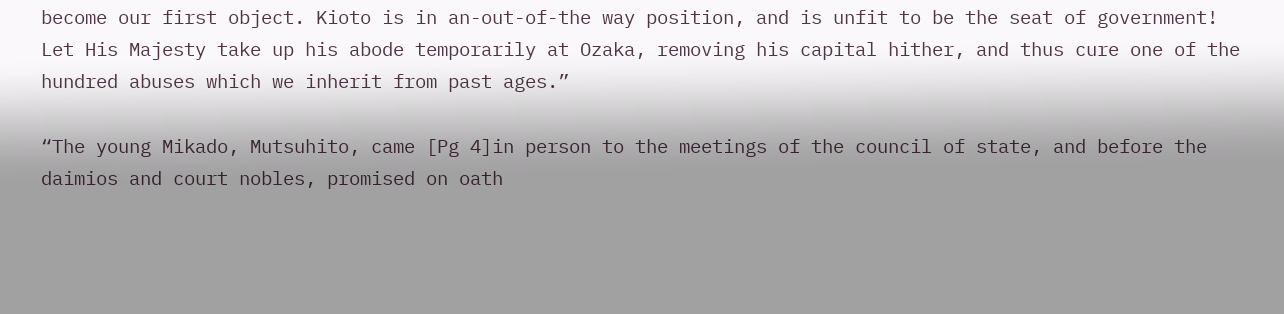become our first object. Kioto is in an-out-of-the way position, and is unfit to be the seat of government! Let His Majesty take up his abode temporarily at Ozaka, removing his capital hither, and thus cure one of the hundred abuses which we inherit from past ages.”

“The young Mikado, Mutsuhito, came [Pg 4]in person to the meetings of the council of state, and before the daimios and court nobles, promised on oath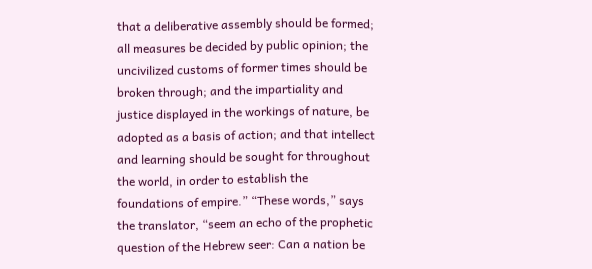that a deliberative assembly should be formed; all measures be decided by public opinion; the uncivilized customs of former times should be broken through; and the impartiality and justice displayed in the workings of nature, be adopted as a basis of action; and that intellect and learning should be sought for throughout the world, in order to establish the foundations of empire.” “These words,” says the translator, “seem an echo of the prophetic question of the Hebrew seer: Can a nation be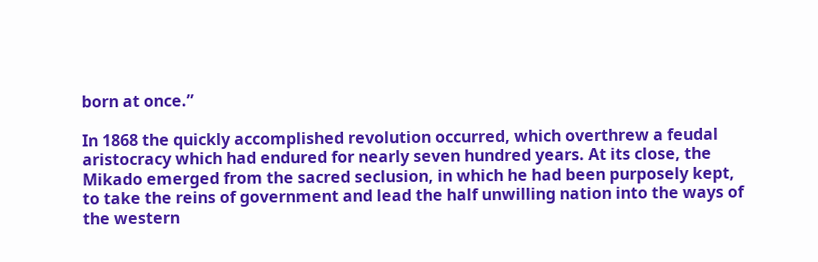born at once.”

In 1868 the quickly accomplished revolution occurred, which overthrew a feudal aristocracy which had endured for nearly seven hundred years. At its close, the Mikado emerged from the sacred seclusion, in which he had been purposely kept, to take the reins of government and lead the half unwilling nation into the ways of the western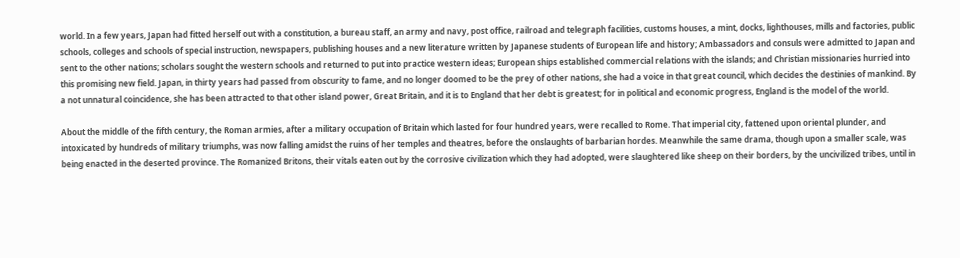world. In a few years, Japan had fitted herself out with a constitution, a bureau staff, an army and navy, post office, railroad and telegraph facilities, customs houses, a mint, docks, lighthouses, mills and factories, public schools, colleges and schools of special instruction, newspapers, publishing houses and a new literature written by Japanese students of European life and history; Ambassadors and consuls were admitted to Japan and sent to the other nations; scholars sought the western schools and returned to put into practice western ideas; European ships established commercial relations with the islands; and Christian missionaries hurried into this promising new field. Japan, in thirty years had passed from obscurity to fame, and no longer doomed to be the prey of other nations, she had a voice in that great council, which decides the destinies of mankind. By a not unnatural coincidence, she has been attracted to that other island power, Great Britain, and it is to England that her debt is greatest; for in political and economic progress, England is the model of the world.

About the middle of the fifth century, the Roman armies, after a military occupation of Britain which lasted for four hundred years, were recalled to Rome. That imperial city, fattened upon oriental plunder, and intoxicated by hundreds of military triumphs, was now falling amidst the ruins of her temples and theatres, before the onslaughts of barbarian hordes. Meanwhile the same drama, though upon a smaller scale, was being enacted in the deserted province. The Romanized Britons, their vitals eaten out by the corrosive civilization which they had adopted, were slaughtered like sheep on their borders, by the uncivilized tribes, until in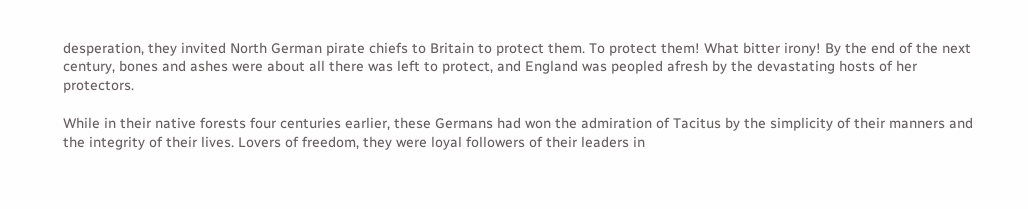desperation, they invited North German pirate chiefs to Britain to protect them. To protect them! What bitter irony! By the end of the next century, bones and ashes were about all there was left to protect, and England was peopled afresh by the devastating hosts of her protectors.

While in their native forests four centuries earlier, these Germans had won the admiration of Tacitus by the simplicity of their manners and the integrity of their lives. Lovers of freedom, they were loyal followers of their leaders in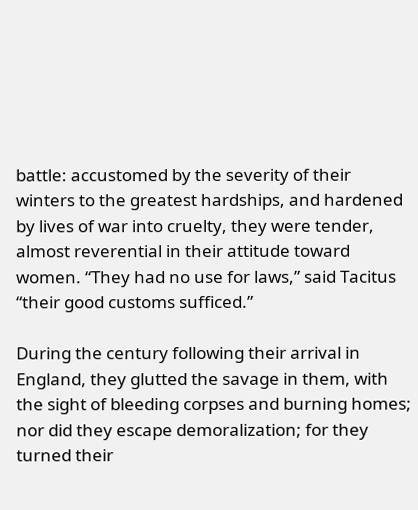battle: accustomed by the severity of their winters to the greatest hardships, and hardened by lives of war into cruelty, they were tender, almost reverential in their attitude toward women. “They had no use for laws,” said Tacitus “their good customs sufficed.”

During the century following their arrival in England, they glutted the savage in them, with the sight of bleeding corpses and burning homes; nor did they escape demoralization; for they turned their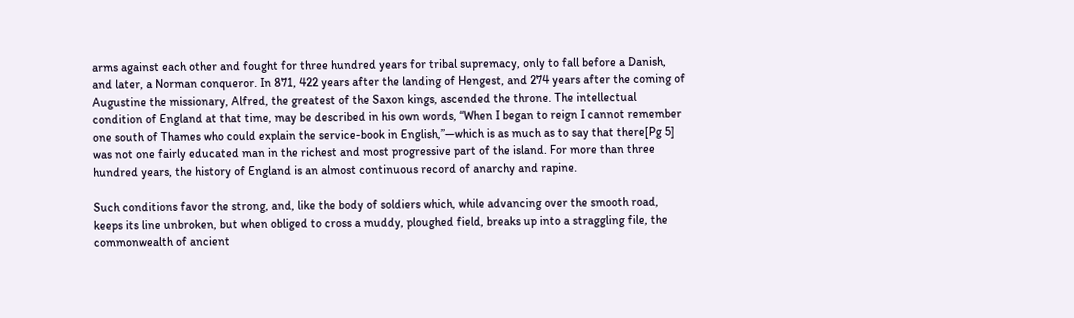arms against each other and fought for three hundred years for tribal supremacy, only to fall before a Danish, and later, a Norman conqueror. In 871, 422 years after the landing of Hengest, and 274 years after the coming of Augustine the missionary, Alfred, the greatest of the Saxon kings, ascended the throne. The intellectual condition of England at that time, may be described in his own words, “When I began to reign I cannot remember one south of Thames who could explain the service-book in English,”—which is as much as to say that there[Pg 5] was not one fairly educated man in the richest and most progressive part of the island. For more than three hundred years, the history of England is an almost continuous record of anarchy and rapine.

Such conditions favor the strong, and, like the body of soldiers which, while advancing over the smooth road, keeps its line unbroken, but when obliged to cross a muddy, ploughed field, breaks up into a straggling file, the commonwealth of ancient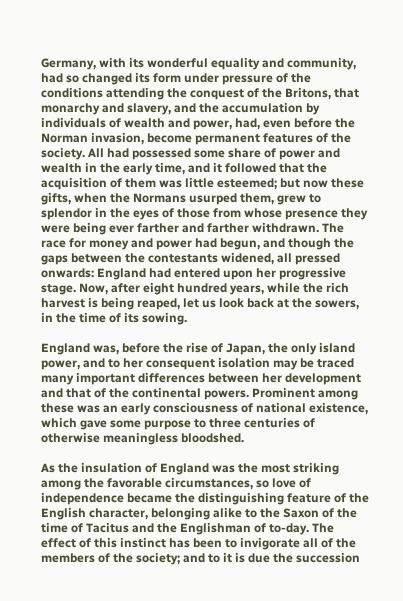Germany, with its wonderful equality and community, had so changed its form under pressure of the conditions attending the conquest of the Britons, that monarchy and slavery, and the accumulation by individuals of wealth and power, had, even before the Norman invasion, become permanent features of the society. All had possessed some share of power and wealth in the early time, and it followed that the acquisition of them was little esteemed; but now these gifts, when the Normans usurped them, grew to splendor in the eyes of those from whose presence they were being ever farther and farther withdrawn. The race for money and power had begun, and though the gaps between the contestants widened, all pressed onwards: England had entered upon her progressive stage. Now, after eight hundred years, while the rich harvest is being reaped, let us look back at the sowers, in the time of its sowing.

England was, before the rise of Japan, the only island power, and to her consequent isolation may be traced many important differences between her development and that of the continental powers. Prominent among these was an early consciousness of national existence, which gave some purpose to three centuries of otherwise meaningless bloodshed.

As the insulation of England was the most striking among the favorable circumstances, so love of independence became the distinguishing feature of the English character, belonging alike to the Saxon of the time of Tacitus and the Englishman of to-day. The effect of this instinct has been to invigorate all of the members of the society; and to it is due the succession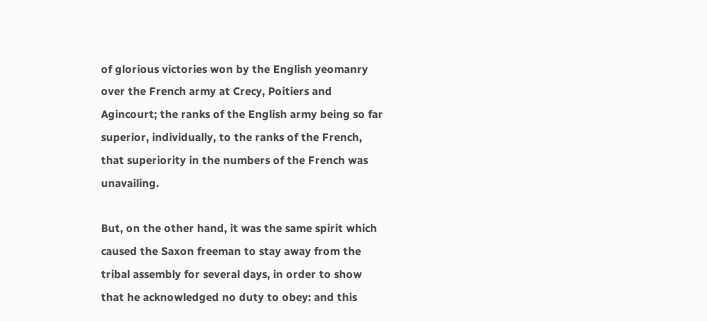of glorious victories won by the English yeomanry over the French army at Crecy, Poitiers and Agincourt; the ranks of the English army being so far superior, individually, to the ranks of the French, that superiority in the numbers of the French was unavailing.

But, on the other hand, it was the same spirit which caused the Saxon freeman to stay away from the tribal assembly for several days, in order to show that he acknowledged no duty to obey: and this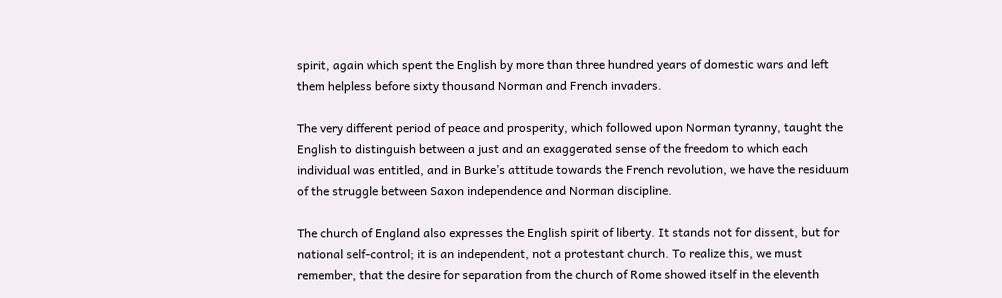spirit, again which spent the English by more than three hundred years of domestic wars and left them helpless before sixty thousand Norman and French invaders.

The very different period of peace and prosperity, which followed upon Norman tyranny, taught the English to distinguish between a just and an exaggerated sense of the freedom to which each individual was entitled, and in Burke’s attitude towards the French revolution, we have the residuum of the struggle between Saxon independence and Norman discipline.

The church of England also expresses the English spirit of liberty. It stands not for dissent, but for national self-control; it is an independent, not a protestant church. To realize this, we must remember, that the desire for separation from the church of Rome showed itself in the eleventh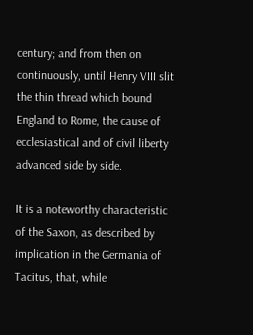century; and from then on continuously, until Henry VIII slit the thin thread which bound England to Rome, the cause of ecclesiastical and of civil liberty advanced side by side.

It is a noteworthy characteristic of the Saxon, as described by implication in the Germania of Tacitus, that, while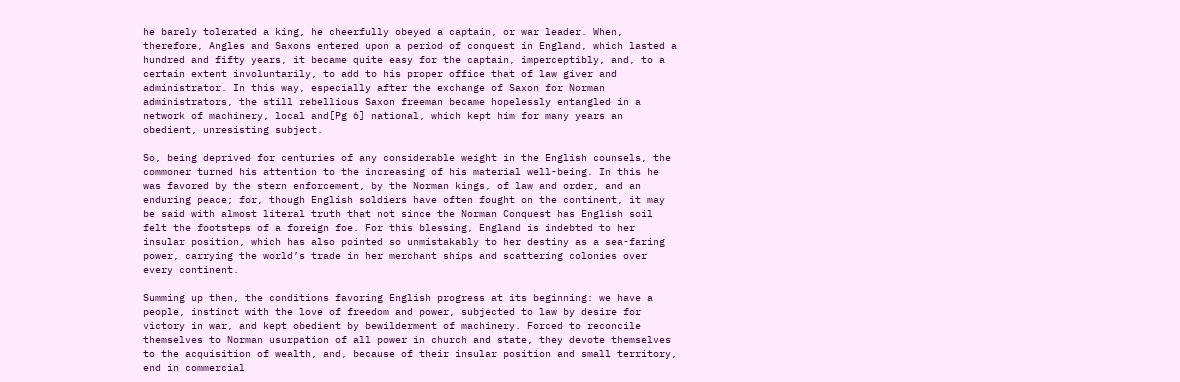he barely tolerated a king, he cheerfully obeyed a captain, or war leader. When, therefore, Angles and Saxons entered upon a period of conquest in England, which lasted a hundred and fifty years, it became quite easy for the captain, imperceptibly, and, to a certain extent involuntarily, to add to his proper office that of law giver and administrator. In this way, especially after the exchange of Saxon for Norman administrators, the still rebellious Saxon freeman became hopelessly entangled in a network of machinery, local and[Pg 6] national, which kept him for many years an obedient, unresisting subject.

So, being deprived for centuries of any considerable weight in the English counsels, the commoner turned his attention to the increasing of his material well-being. In this he was favored by the stern enforcement, by the Norman kings, of law and order, and an enduring peace; for, though English soldiers have often fought on the continent, it may be said with almost literal truth that not since the Norman Conquest has English soil felt the footsteps of a foreign foe. For this blessing, England is indebted to her insular position, which has also pointed so unmistakably to her destiny as a sea-faring power, carrying the world’s trade in her merchant ships and scattering colonies over every continent.

Summing up then, the conditions favoring English progress at its beginning: we have a people, instinct with the love of freedom and power, subjected to law by desire for victory in war, and kept obedient by bewilderment of machinery. Forced to reconcile themselves to Norman usurpation of all power in church and state, they devote themselves to the acquisition of wealth, and, because of their insular position and small territory, end in commercial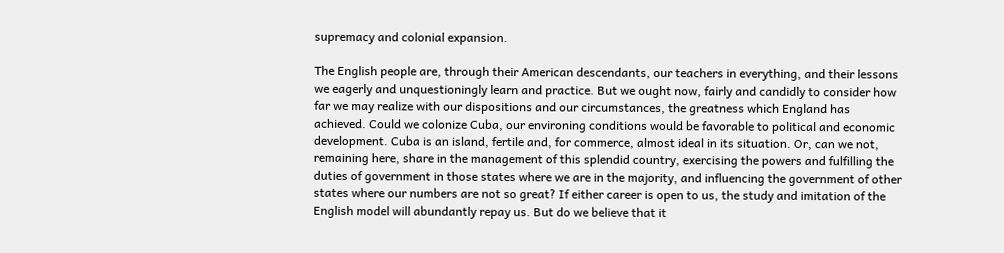supremacy and colonial expansion.

The English people are, through their American descendants, our teachers in everything, and their lessons we eagerly and unquestioningly learn and practice. But we ought now, fairly and candidly to consider how far we may realize with our dispositions and our circumstances, the greatness which England has achieved. Could we colonize Cuba, our environing conditions would be favorable to political and economic development. Cuba is an island, fertile and, for commerce, almost ideal in its situation. Or, can we not, remaining here, share in the management of this splendid country, exercising the powers and fulfilling the duties of government in those states where we are in the majority, and influencing the government of other states where our numbers are not so great? If either career is open to us, the study and imitation of the English model will abundantly repay us. But do we believe that it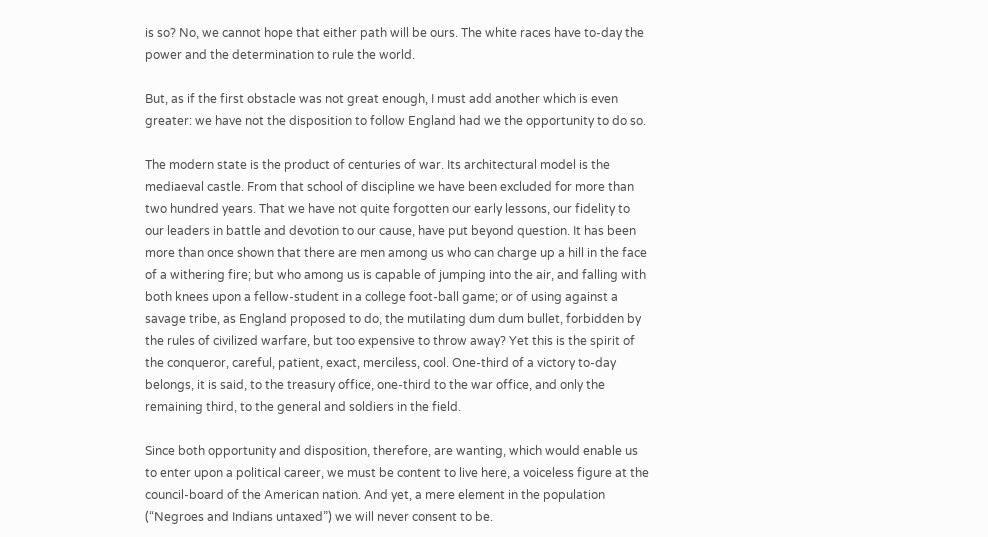is so? No, we cannot hope that either path will be ours. The white races have to-day the power and the determination to rule the world.

But, as if the first obstacle was not great enough, I must add another which is even greater: we have not the disposition to follow England had we the opportunity to do so.

The modern state is the product of centuries of war. Its architectural model is the mediaeval castle. From that school of discipline we have been excluded for more than two hundred years. That we have not quite forgotten our early lessons, our fidelity to our leaders in battle and devotion to our cause, have put beyond question. It has been more than once shown that there are men among us who can charge up a hill in the face of a withering fire; but who among us is capable of jumping into the air, and falling with both knees upon a fellow-student in a college foot-ball game; or of using against a savage tribe, as England proposed to do, the mutilating dum dum bullet, forbidden by the rules of civilized warfare, but too expensive to throw away? Yet this is the spirit of the conqueror, careful, patient, exact, merciless, cool. One-third of a victory to-day belongs, it is said, to the treasury office, one-third to the war office, and only the remaining third, to the general and soldiers in the field.

Since both opportunity and disposition, therefore, are wanting, which would enable us to enter upon a political career, we must be content to live here, a voiceless figure at the council-board of the American nation. And yet, a mere element in the population (“Negroes and Indians untaxed”) we will never consent to be.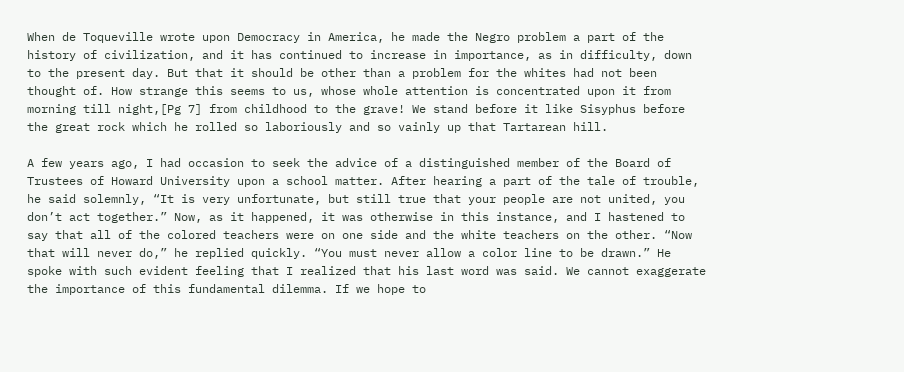When de Toqueville wrote upon Democracy in America, he made the Negro problem a part of the history of civilization, and it has continued to increase in importance, as in difficulty, down to the present day. But that it should be other than a problem for the whites had not been thought of. How strange this seems to us, whose whole attention is concentrated upon it from morning till night,[Pg 7] from childhood to the grave! We stand before it like Sisyphus before the great rock which he rolled so laboriously and so vainly up that Tartarean hill.

A few years ago, I had occasion to seek the advice of a distinguished member of the Board of Trustees of Howard University upon a school matter. After hearing a part of the tale of trouble, he said solemnly, “It is very unfortunate, but still true that your people are not united, you don’t act together.” Now, as it happened, it was otherwise in this instance, and I hastened to say that all of the colored teachers were on one side and the white teachers on the other. “Now that will never do,” he replied quickly. “You must never allow a color line to be drawn.” He spoke with such evident feeling that I realized that his last word was said. We cannot exaggerate the importance of this fundamental dilemma. If we hope to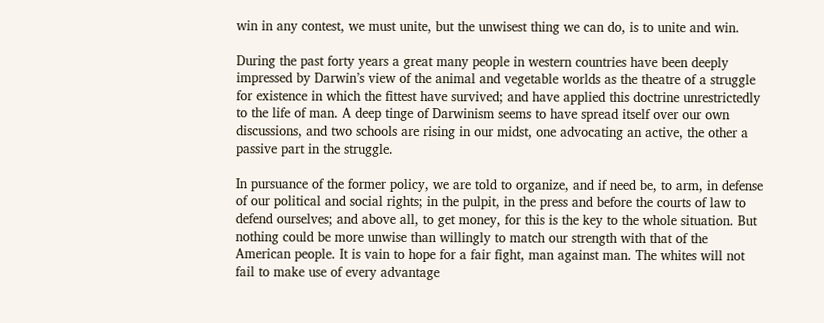win in any contest, we must unite, but the unwisest thing we can do, is to unite and win.

During the past forty years a great many people in western countries have been deeply impressed by Darwin’s view of the animal and vegetable worlds as the theatre of a struggle for existence in which the fittest have survived; and have applied this doctrine unrestrictedly to the life of man. A deep tinge of Darwinism seems to have spread itself over our own discussions, and two schools are rising in our midst, one advocating an active, the other a passive part in the struggle.

In pursuance of the former policy, we are told to organize, and if need be, to arm, in defense of our political and social rights; in the pulpit, in the press and before the courts of law to defend ourselves; and above all, to get money, for this is the key to the whole situation. But nothing could be more unwise than willingly to match our strength with that of the American people. It is vain to hope for a fair fight, man against man. The whites will not fail to make use of every advantage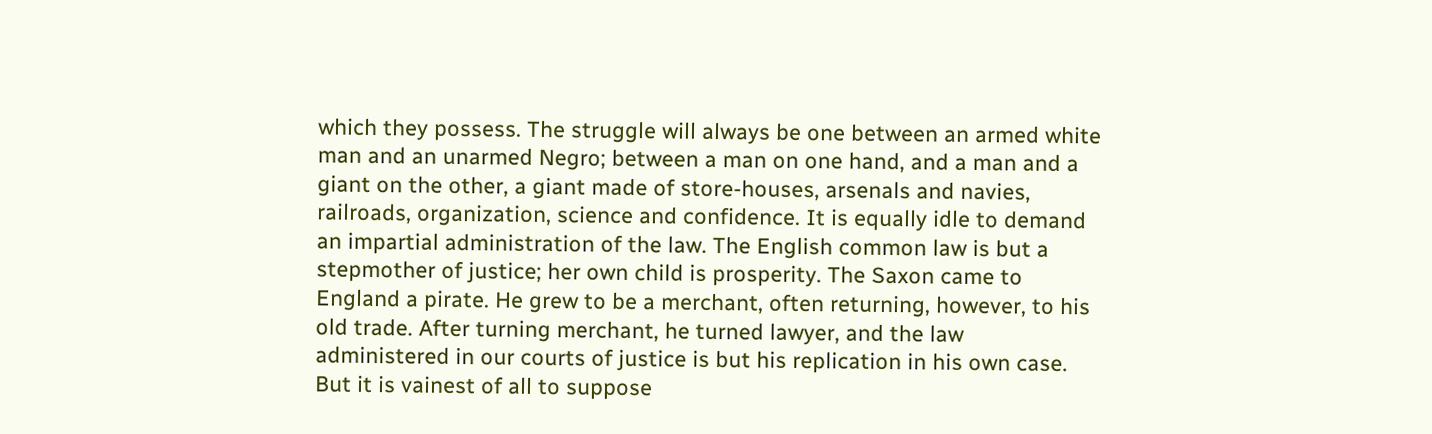which they possess. The struggle will always be one between an armed white man and an unarmed Negro; between a man on one hand, and a man and a giant on the other, a giant made of store-houses, arsenals and navies, railroads, organization, science and confidence. It is equally idle to demand an impartial administration of the law. The English common law is but a stepmother of justice; her own child is prosperity. The Saxon came to England a pirate. He grew to be a merchant, often returning, however, to his old trade. After turning merchant, he turned lawyer, and the law administered in our courts of justice is but his replication in his own case. But it is vainest of all to suppose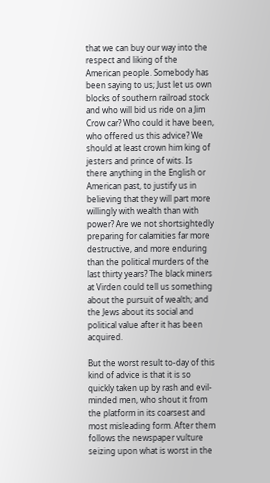that we can buy our way into the respect and liking of the American people. Somebody has been saying to us; Just let us own blocks of southern railroad stock and who will bid us ride on a Jim Crow car? Who could it have been, who offered us this advice? We should at least crown him king of jesters and prince of wits. Is there anything in the English or American past, to justify us in believing that they will part more willingly with wealth than with power? Are we not shortsightedly preparing for calamities far more destructive, and more enduring than the political murders of the last thirty years? The black miners at Virden could tell us something about the pursuit of wealth; and the Jews about its social and political value after it has been acquired.

But the worst result to-day of this kind of advice is that it is so quickly taken up by rash and evil-minded men, who shout it from the platform in its coarsest and most misleading form. After them follows the newspaper vulture seizing upon what is worst in the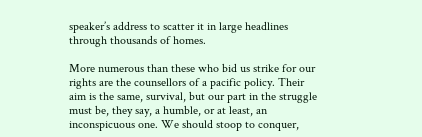speaker’s address to scatter it in large headlines through thousands of homes.

More numerous than these who bid us strike for our rights are the counsellors of a pacific policy. Their aim is the same, survival, but our part in the struggle must be, they say, a humble, or at least, an inconspicuous one. We should stoop to conquer,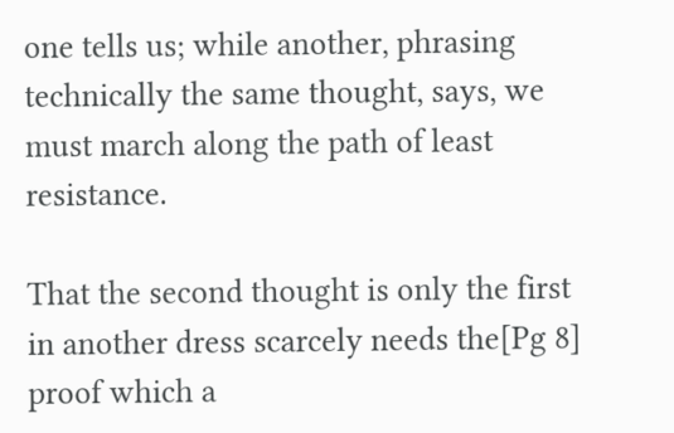one tells us; while another, phrasing technically the same thought, says, we must march along the path of least resistance.

That the second thought is only the first in another dress scarcely needs the[Pg 8] proof which a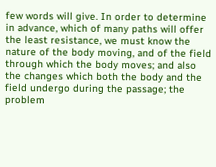few words will give. In order to determine in advance, which of many paths will offer the least resistance, we must know the nature of the body moving, and of the field through which the body moves; and also the changes which both the body and the field undergo during the passage; the problem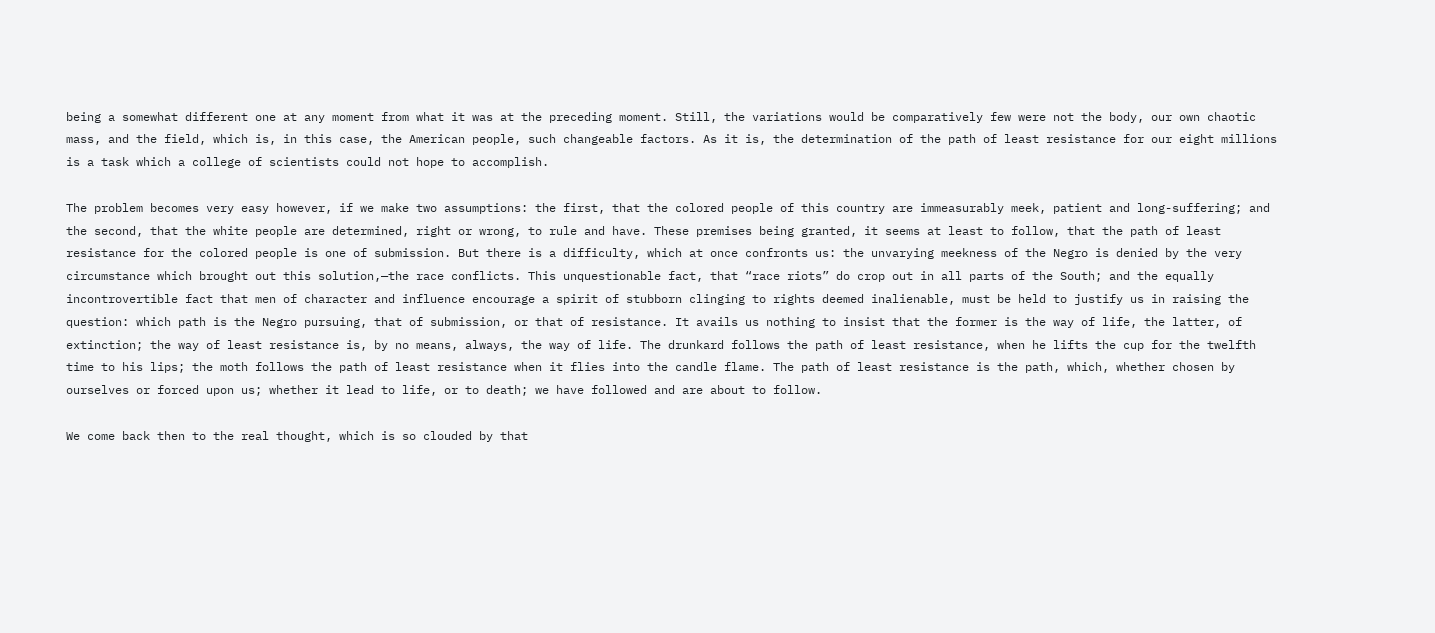being a somewhat different one at any moment from what it was at the preceding moment. Still, the variations would be comparatively few were not the body, our own chaotic mass, and the field, which is, in this case, the American people, such changeable factors. As it is, the determination of the path of least resistance for our eight millions is a task which a college of scientists could not hope to accomplish.

The problem becomes very easy however, if we make two assumptions: the first, that the colored people of this country are immeasurably meek, patient and long-suffering; and the second, that the white people are determined, right or wrong, to rule and have. These premises being granted, it seems at least to follow, that the path of least resistance for the colored people is one of submission. But there is a difficulty, which at once confronts us: the unvarying meekness of the Negro is denied by the very circumstance which brought out this solution,—the race conflicts. This unquestionable fact, that “race riots” do crop out in all parts of the South; and the equally incontrovertible fact that men of character and influence encourage a spirit of stubborn clinging to rights deemed inalienable, must be held to justify us in raising the question: which path is the Negro pursuing, that of submission, or that of resistance. It avails us nothing to insist that the former is the way of life, the latter, of extinction; the way of least resistance is, by no means, always, the way of life. The drunkard follows the path of least resistance, when he lifts the cup for the twelfth time to his lips; the moth follows the path of least resistance when it flies into the candle flame. The path of least resistance is the path, which, whether chosen by ourselves or forced upon us; whether it lead to life, or to death; we have followed and are about to follow.

We come back then to the real thought, which is so clouded by that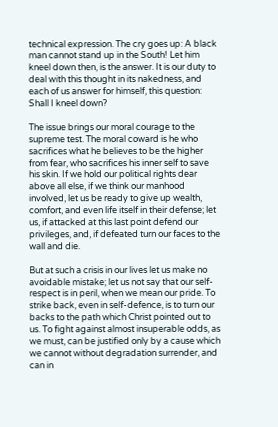technical expression. The cry goes up: A black man cannot stand up in the South! Let him kneel down then, is the answer. It is our duty to deal with this thought in its nakedness, and each of us answer for himself, this question: Shall I kneel down?

The issue brings our moral courage to the supreme test. The moral coward is he who sacrifices what he believes to be the higher from fear, who sacrifices his inner self to save his skin. If we hold our political rights dear above all else, if we think our manhood involved, let us be ready to give up wealth, comfort, and even life itself in their defense; let us, if attacked at this last point defend our privileges, and, if defeated turn our faces to the wall and die.

But at such a crisis in our lives let us make no avoidable mistake; let us not say that our self-respect is in peril, when we mean our pride. To strike back, even in self-defence, is to turn our backs to the path which Christ pointed out to us. To fight against almost insuperable odds, as we must, can be justified only by a cause which we cannot without degradation surrender, and can in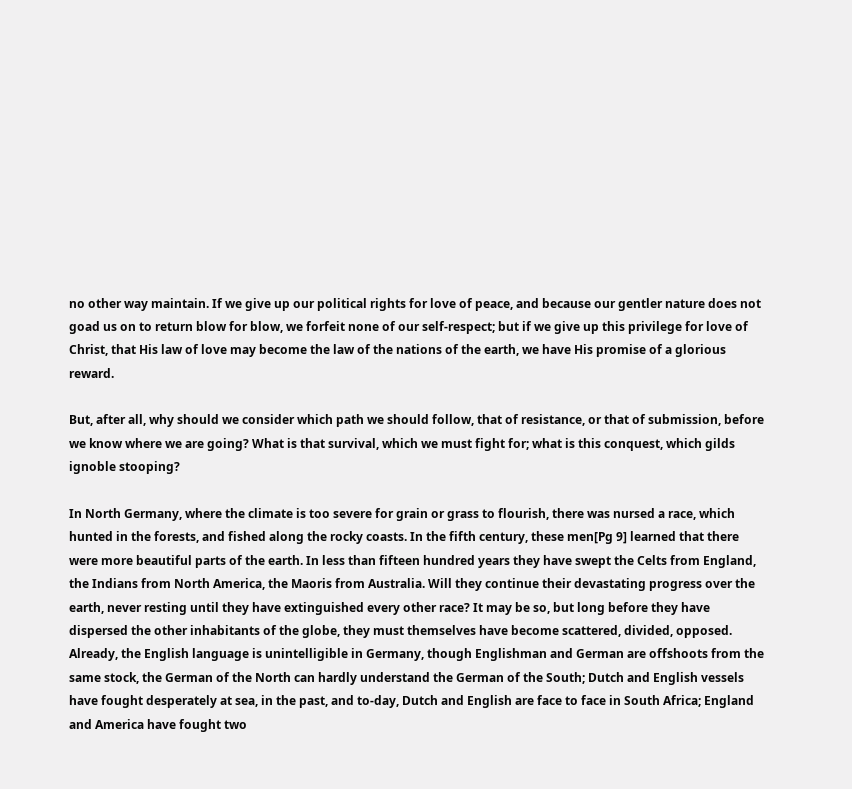no other way maintain. If we give up our political rights for love of peace, and because our gentler nature does not goad us on to return blow for blow, we forfeit none of our self-respect; but if we give up this privilege for love of Christ, that His law of love may become the law of the nations of the earth, we have His promise of a glorious reward.

But, after all, why should we consider which path we should follow, that of resistance, or that of submission, before we know where we are going? What is that survival, which we must fight for; what is this conquest, which gilds ignoble stooping?

In North Germany, where the climate is too severe for grain or grass to flourish, there was nursed a race, which hunted in the forests, and fished along the rocky coasts. In the fifth century, these men[Pg 9] learned that there were more beautiful parts of the earth. In less than fifteen hundred years they have swept the Celts from England, the Indians from North America, the Maoris from Australia. Will they continue their devastating progress over the earth, never resting until they have extinguished every other race? It may be so, but long before they have dispersed the other inhabitants of the globe, they must themselves have become scattered, divided, opposed. Already, the English language is unintelligible in Germany, though Englishman and German are offshoots from the same stock, the German of the North can hardly understand the German of the South; Dutch and English vessels have fought desperately at sea, in the past, and to-day, Dutch and English are face to face in South Africa; England and America have fought two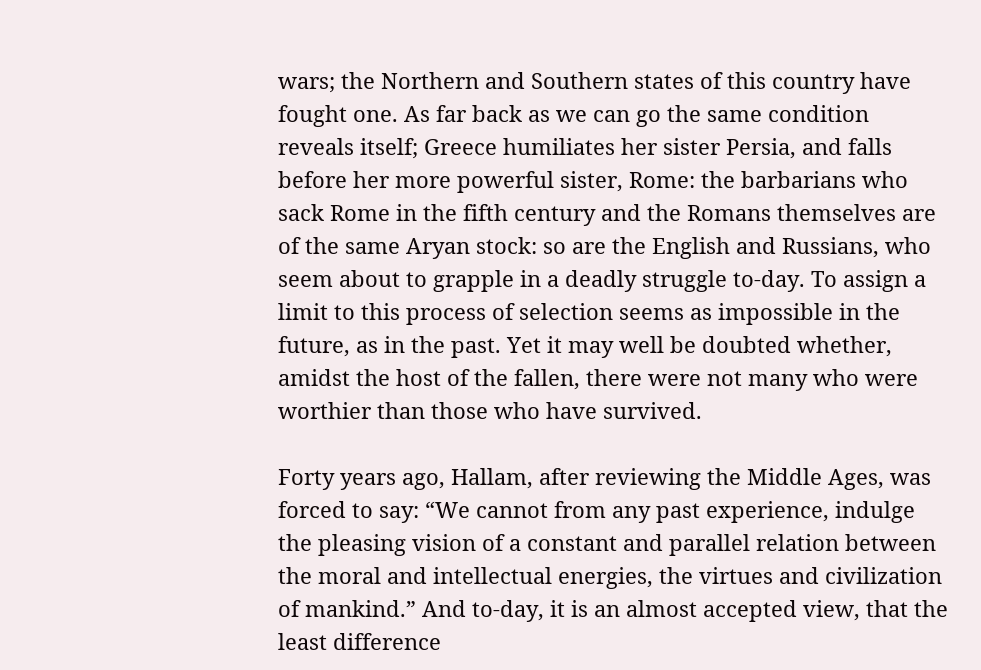wars; the Northern and Southern states of this country have fought one. As far back as we can go the same condition reveals itself; Greece humiliates her sister Persia, and falls before her more powerful sister, Rome: the barbarians who sack Rome in the fifth century and the Romans themselves are of the same Aryan stock: so are the English and Russians, who seem about to grapple in a deadly struggle to-day. To assign a limit to this process of selection seems as impossible in the future, as in the past. Yet it may well be doubted whether, amidst the host of the fallen, there were not many who were worthier than those who have survived.

Forty years ago, Hallam, after reviewing the Middle Ages, was forced to say: “We cannot from any past experience, indulge the pleasing vision of a constant and parallel relation between the moral and intellectual energies, the virtues and civilization of mankind.” And to-day, it is an almost accepted view, that the least difference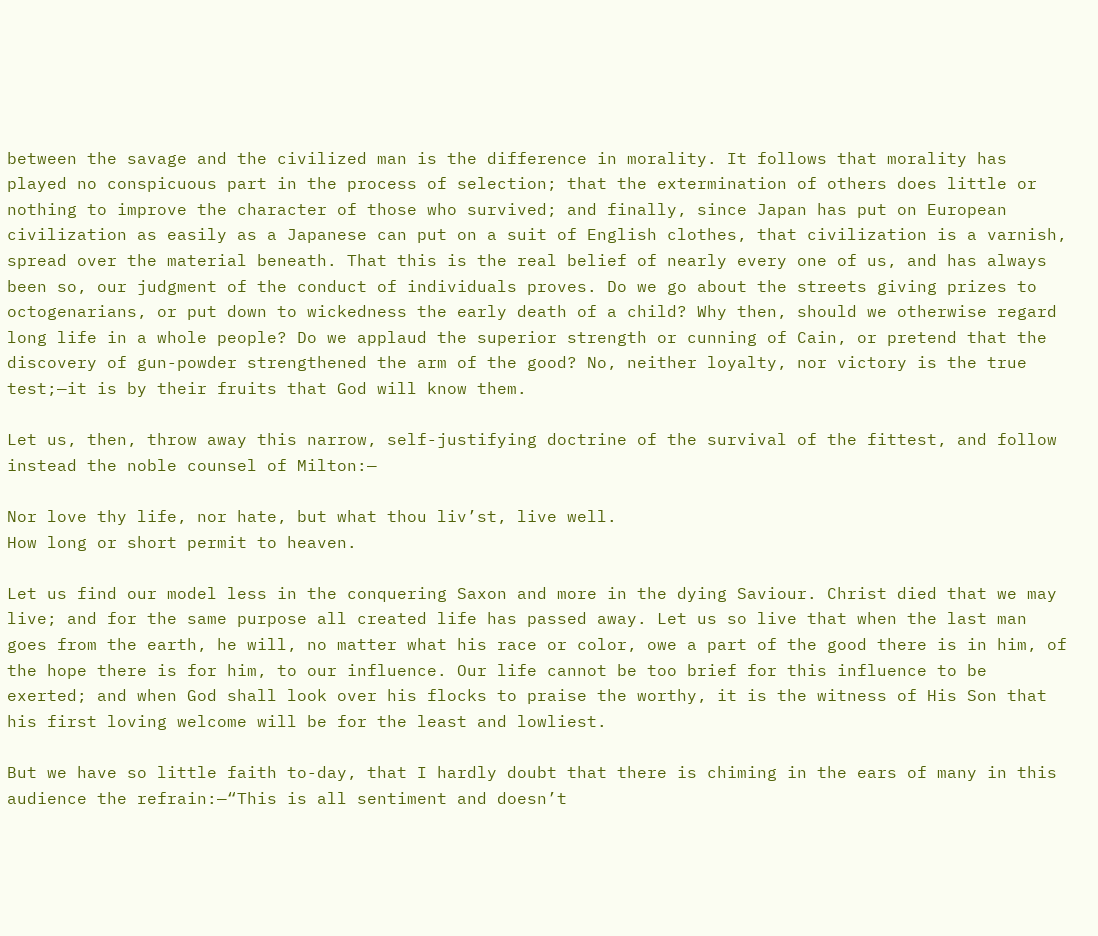between the savage and the civilized man is the difference in morality. It follows that morality has played no conspicuous part in the process of selection; that the extermination of others does little or nothing to improve the character of those who survived; and finally, since Japan has put on European civilization as easily as a Japanese can put on a suit of English clothes, that civilization is a varnish, spread over the material beneath. That this is the real belief of nearly every one of us, and has always been so, our judgment of the conduct of individuals proves. Do we go about the streets giving prizes to octogenarians, or put down to wickedness the early death of a child? Why then, should we otherwise regard long life in a whole people? Do we applaud the superior strength or cunning of Cain, or pretend that the discovery of gun-powder strengthened the arm of the good? No, neither loyalty, nor victory is the true test;—it is by their fruits that God will know them.

Let us, then, throw away this narrow, self-justifying doctrine of the survival of the fittest, and follow instead the noble counsel of Milton:—

Nor love thy life, nor hate, but what thou liv’st, live well.
How long or short permit to heaven.

Let us find our model less in the conquering Saxon and more in the dying Saviour. Christ died that we may live; and for the same purpose all created life has passed away. Let us so live that when the last man goes from the earth, he will, no matter what his race or color, owe a part of the good there is in him, of the hope there is for him, to our influence. Our life cannot be too brief for this influence to be exerted; and when God shall look over his flocks to praise the worthy, it is the witness of His Son that his first loving welcome will be for the least and lowliest.

But we have so little faith to-day, that I hardly doubt that there is chiming in the ears of many in this audience the refrain:—“This is all sentiment and doesn’t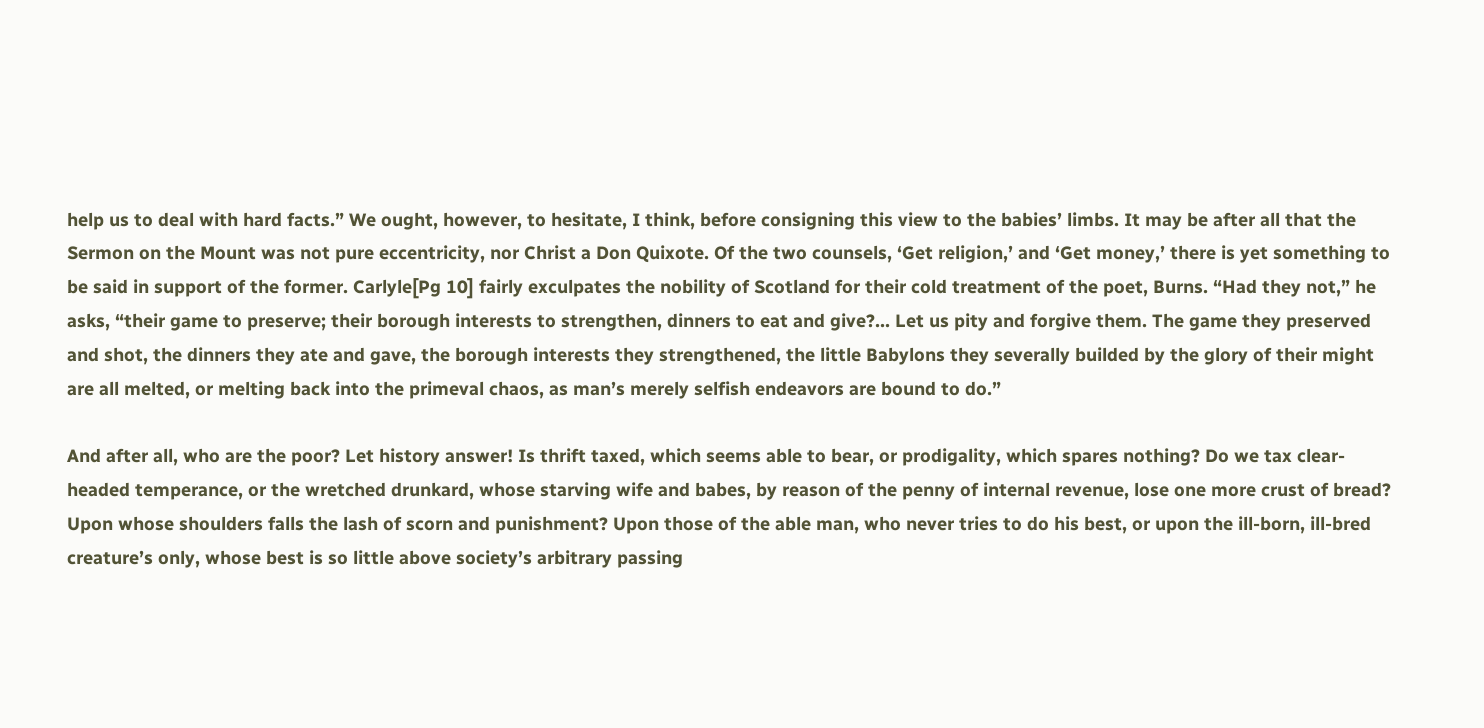help us to deal with hard facts.” We ought, however, to hesitate, I think, before consigning this view to the babies’ limbs. It may be after all that the Sermon on the Mount was not pure eccentricity, nor Christ a Don Quixote. Of the two counsels, ‘Get religion,’ and ‘Get money,’ there is yet something to be said in support of the former. Carlyle[Pg 10] fairly exculpates the nobility of Scotland for their cold treatment of the poet, Burns. “Had they not,” he asks, “their game to preserve; their borough interests to strengthen, dinners to eat and give?... Let us pity and forgive them. The game they preserved and shot, the dinners they ate and gave, the borough interests they strengthened, the little Babylons they severally builded by the glory of their might are all melted, or melting back into the primeval chaos, as man’s merely selfish endeavors are bound to do.”

And after all, who are the poor? Let history answer! Is thrift taxed, which seems able to bear, or prodigality, which spares nothing? Do we tax clear-headed temperance, or the wretched drunkard, whose starving wife and babes, by reason of the penny of internal revenue, lose one more crust of bread? Upon whose shoulders falls the lash of scorn and punishment? Upon those of the able man, who never tries to do his best, or upon the ill-born, ill-bred creature’s only, whose best is so little above society’s arbitrary passing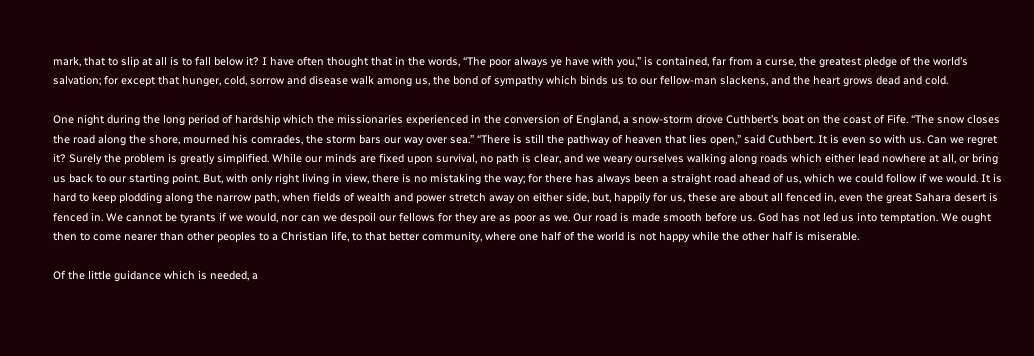mark, that to slip at all is to fall below it? I have often thought that in the words, “The poor always ye have with you,” is contained, far from a curse, the greatest pledge of the world’s salvation; for except that hunger, cold, sorrow and disease walk among us, the bond of sympathy which binds us to our fellow-man slackens, and the heart grows dead and cold.

One night during the long period of hardship which the missionaries experienced in the conversion of England, a snow-storm drove Cuthbert’s boat on the coast of Fife. “The snow closes the road along the shore, mourned his comrades, the storm bars our way over sea.” “There is still the pathway of heaven that lies open,” said Cuthbert. It is even so with us. Can we regret it? Surely the problem is greatly simplified. While our minds are fixed upon survival, no path is clear, and we weary ourselves walking along roads which either lead nowhere at all, or bring us back to our starting point. But, with only right living in view, there is no mistaking the way; for there has always been a straight road ahead of us, which we could follow if we would. It is hard to keep plodding along the narrow path, when fields of wealth and power stretch away on either side, but, happily for us, these are about all fenced in, even the great Sahara desert is fenced in. We cannot be tyrants if we would, nor can we despoil our fellows for they are as poor as we. Our road is made smooth before us. God has not led us into temptation. We ought then to come nearer than other peoples to a Christian life, to that better community, where one half of the world is not happy while the other half is miserable.

Of the little guidance which is needed, a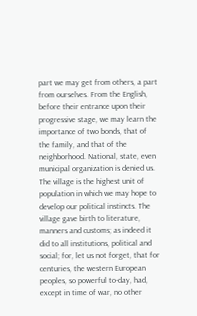part we may get from others, a part from ourselves. From the English, before their entrance upon their progressive stage, we may learn the importance of two bonds, that of the family, and that of the neighborhood. National, state, even municipal organization is denied us. The village is the highest unit of population in which we may hope to develop our political instincts. The village gave birth to literature, manners and customs; as indeed it did to all institutions, political and social; for, let us not forget, that for centuries, the western European peoples, so powerful to-day, had, except in time of war, no other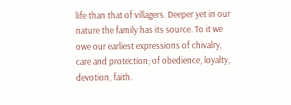life than that of villagers. Deeper yet in our nature the family has its source. To it we owe our earliest expressions of chivalry, care and protection; of obedience, loyalty, devotion, faith.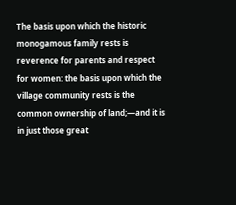The basis upon which the historic monogamous family rests is reverence for parents and respect for women: the basis upon which the village community rests is the common ownership of land;—and it is in just those great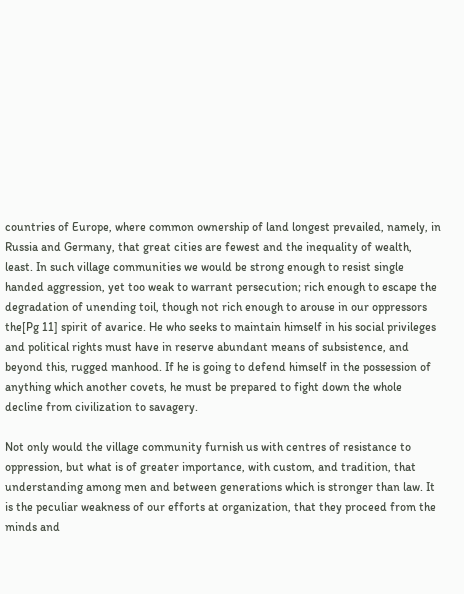countries of Europe, where common ownership of land longest prevailed, namely, in Russia and Germany, that great cities are fewest and the inequality of wealth, least. In such village communities we would be strong enough to resist single handed aggression, yet too weak to warrant persecution; rich enough to escape the degradation of unending toil, though not rich enough to arouse in our oppressors the[Pg 11] spirit of avarice. He who seeks to maintain himself in his social privileges and political rights must have in reserve abundant means of subsistence, and beyond this, rugged manhood. If he is going to defend himself in the possession of anything which another covets, he must be prepared to fight down the whole decline from civilization to savagery.

Not only would the village community furnish us with centres of resistance to oppression, but what is of greater importance, with custom, and tradition, that understanding among men and between generations which is stronger than law. It is the peculiar weakness of our efforts at organization, that they proceed from the minds and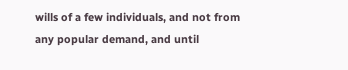wills of a few individuals, and not from any popular demand, and until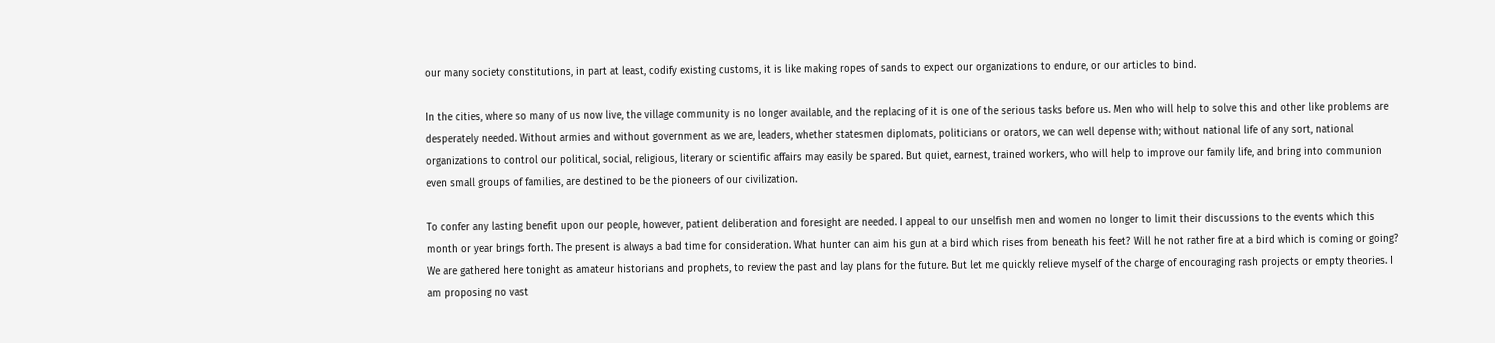our many society constitutions, in part at least, codify existing customs, it is like making ropes of sands to expect our organizations to endure, or our articles to bind.

In the cities, where so many of us now live, the village community is no longer available, and the replacing of it is one of the serious tasks before us. Men who will help to solve this and other like problems are desperately needed. Without armies and without government as we are, leaders, whether statesmen diplomats, politicians or orators, we can well depense with; without national life of any sort, national organizations to control our political, social, religious, literary or scientific affairs may easily be spared. But quiet, earnest, trained workers, who will help to improve our family life, and bring into communion even small groups of families, are destined to be the pioneers of our civilization.

To confer any lasting benefit upon our people, however, patient deliberation and foresight are needed. I appeal to our unselfish men and women no longer to limit their discussions to the events which this month or year brings forth. The present is always a bad time for consideration. What hunter can aim his gun at a bird which rises from beneath his feet? Will he not rather fire at a bird which is coming or going? We are gathered here tonight as amateur historians and prophets, to review the past and lay plans for the future. But let me quickly relieve myself of the charge of encouraging rash projects or empty theories. I am proposing no vast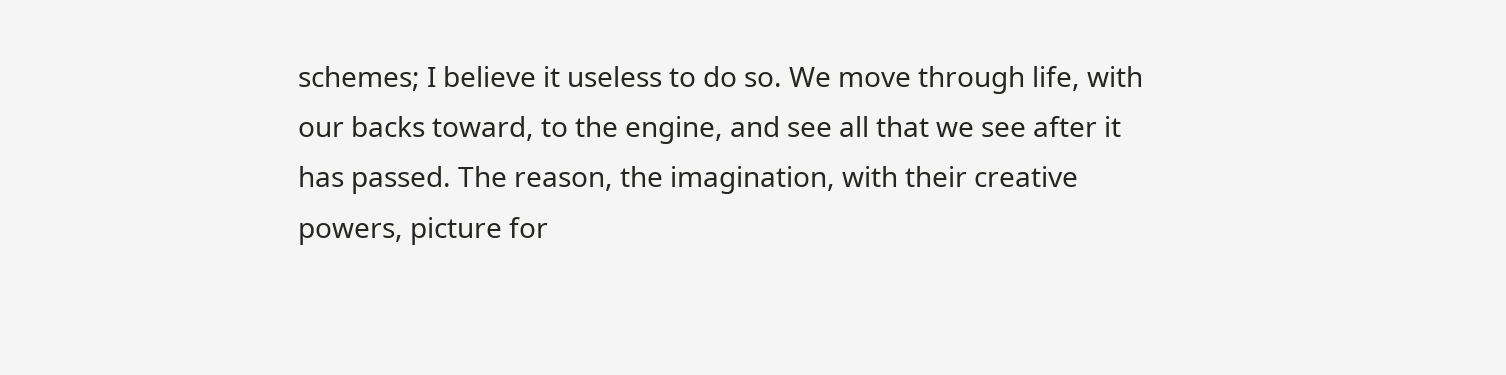schemes; I believe it useless to do so. We move through life, with our backs toward, to the engine, and see all that we see after it has passed. The reason, the imagination, with their creative powers, picture for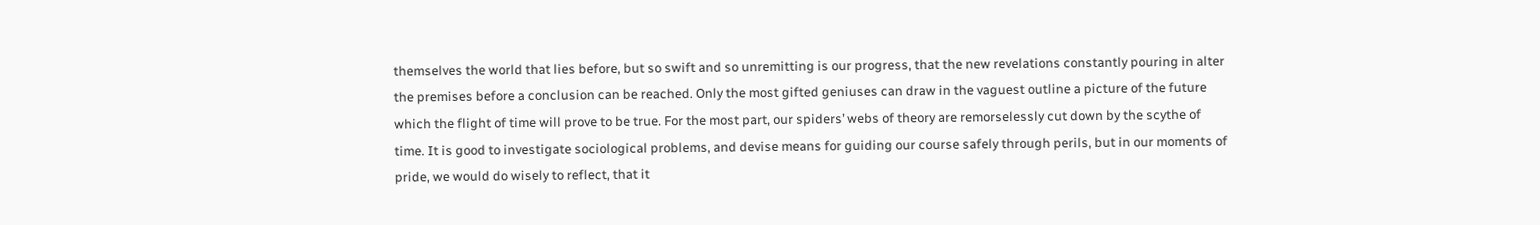themselves the world that lies before, but so swift and so unremitting is our progress, that the new revelations constantly pouring in alter the premises before a conclusion can be reached. Only the most gifted geniuses can draw in the vaguest outline a picture of the future which the flight of time will prove to be true. For the most part, our spiders’ webs of theory are remorselessly cut down by the scythe of time. It is good to investigate sociological problems, and devise means for guiding our course safely through perils, but in our moments of pride, we would do wisely to reflect, that it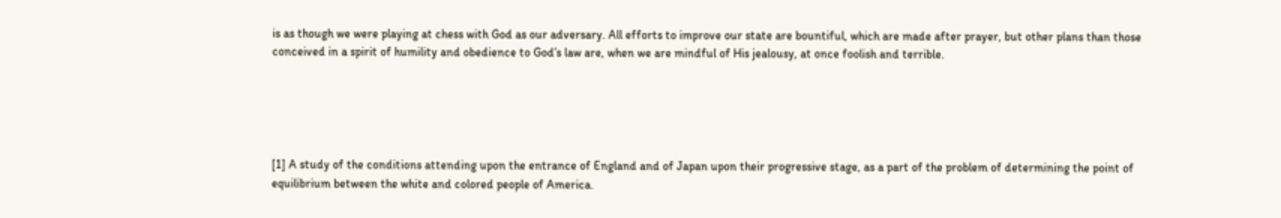is as though we were playing at chess with God as our adversary. All efforts to improve our state are bountiful, which are made after prayer, but other plans than those conceived in a spirit of humility and obedience to God’s law are, when we are mindful of His jealousy, at once foolish and terrible.





[1] A study of the conditions attending upon the entrance of England and of Japan upon their progressive stage, as a part of the problem of determining the point of equilibrium between the white and colored people of America.